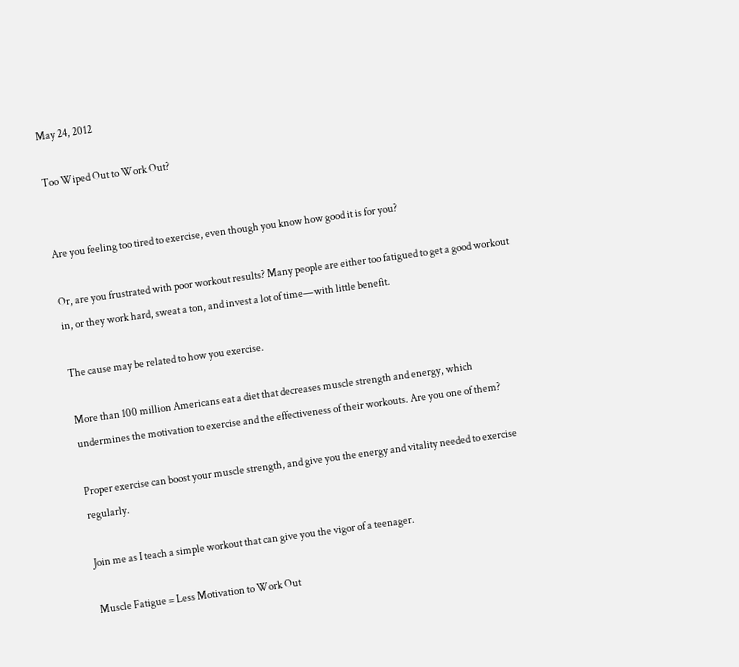May 24, 2012

Too Wiped Out to Work Out?


Are you feeling too tired to exercise, even though you know how good it is for you?

Or, are you frustrated with poor workout results? Many people are either too fatigued to get a good workout in, or they work hard, sweat a ton, and invest a lot of time—with little benefit.

The cause may be related to how you exercise.

More than 100 million Americans eat a diet that decreases muscle strength and energy, which undermines the motivation to exercise and the effectiveness of their workouts. Are you one of them?

Proper exercise can boost your muscle strength, and give you the energy and vitality needed to exercise regularly.

Join me as I teach a simple workout that can give you the vigor of a teenager.

Muscle Fatigue = Less Motivation to Work Out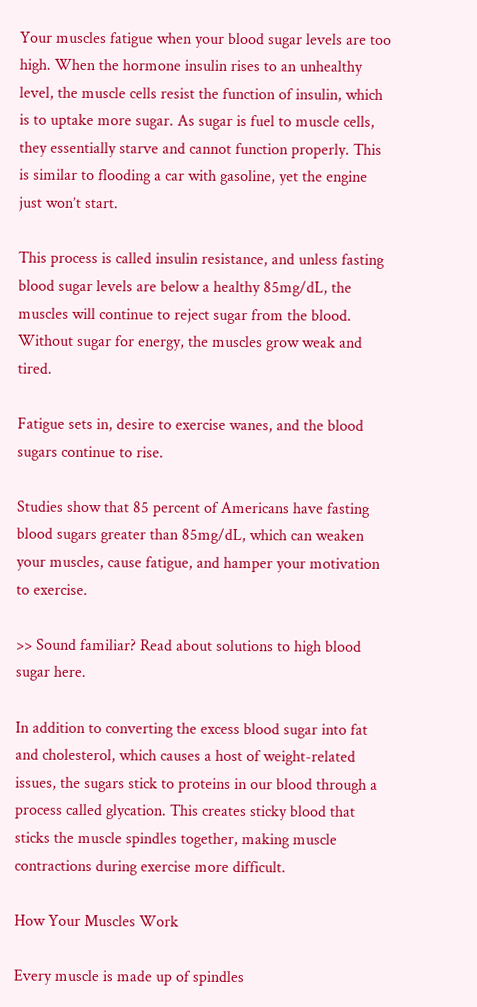Your muscles fatigue when your blood sugar levels are too high. When the hormone insulin rises to an unhealthy level, the muscle cells resist the function of insulin, which is to uptake more sugar. As sugar is fuel to muscle cells, they essentially starve and cannot function properly. This is similar to flooding a car with gasoline, yet the engine just won’t start.

This process is called insulin resistance, and unless fasting blood sugar levels are below a healthy 85mg/dL, the muscles will continue to reject sugar from the blood. Without sugar for energy, the muscles grow weak and tired.

Fatigue sets in, desire to exercise wanes, and the blood sugars continue to rise.

Studies show that 85 percent of Americans have fasting blood sugars greater than 85mg/dL, which can weaken your muscles, cause fatigue, and hamper your motivation to exercise.

>> Sound familiar? Read about solutions to high blood sugar here.

In addition to converting the excess blood sugar into fat and cholesterol, which causes a host of weight-related issues, the sugars stick to proteins in our blood through a process called glycation. This creates sticky blood that sticks the muscle spindles together, making muscle contractions during exercise more difficult.

How Your Muscles Work

Every muscle is made up of spindles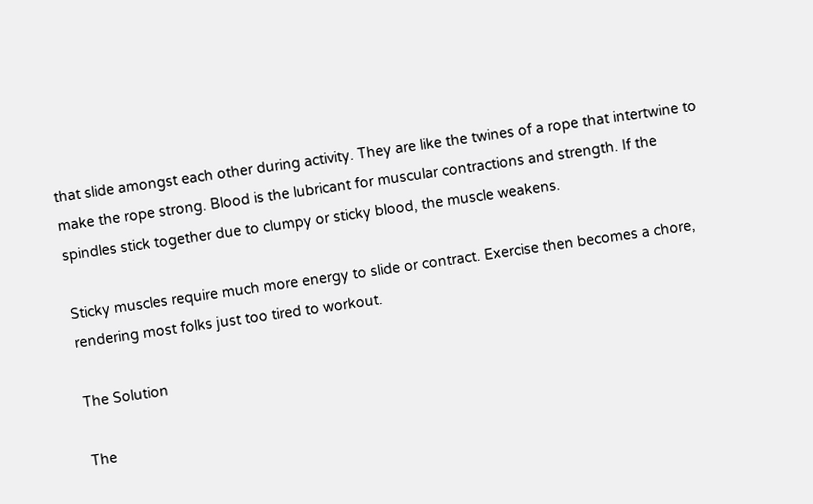that slide amongst each other during activity. They are like the twines of a rope that intertwine to make the rope strong. Blood is the lubricant for muscular contractions and strength. If the spindles stick together due to clumpy or sticky blood, the muscle weakens.

Sticky muscles require much more energy to slide or contract. Exercise then becomes a chore, rendering most folks just too tired to workout.

The Solution

The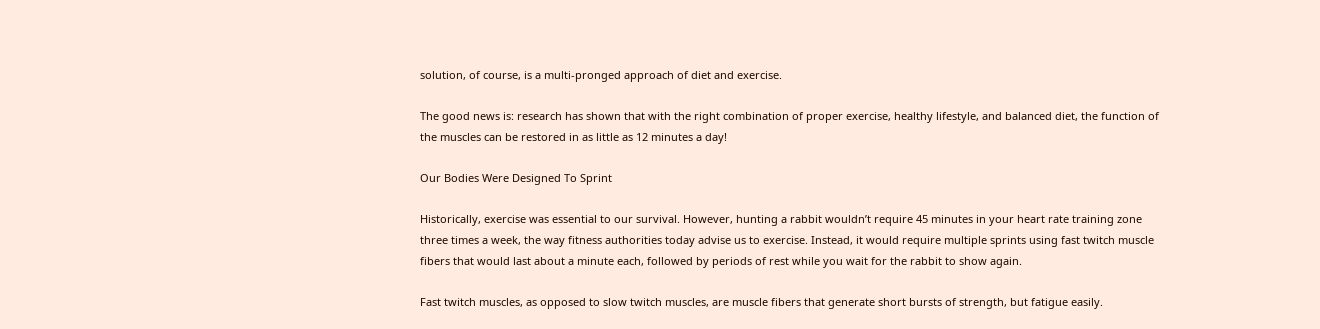solution, of course, is a multi-pronged approach of diet and exercise.

The good news is: research has shown that with the right combination of proper exercise, healthy lifestyle, and balanced diet, the function of the muscles can be restored in as little as 12 minutes a day!

Our Bodies Were Designed To Sprint

Historically, exercise was essential to our survival. However, hunting a rabbit wouldn’t require 45 minutes in your heart rate training zone three times a week, the way fitness authorities today advise us to exercise. Instead, it would require multiple sprints using fast twitch muscle fibers that would last about a minute each, followed by periods of rest while you wait for the rabbit to show again.

Fast twitch muscles, as opposed to slow twitch muscles, are muscle fibers that generate short bursts of strength, but fatigue easily.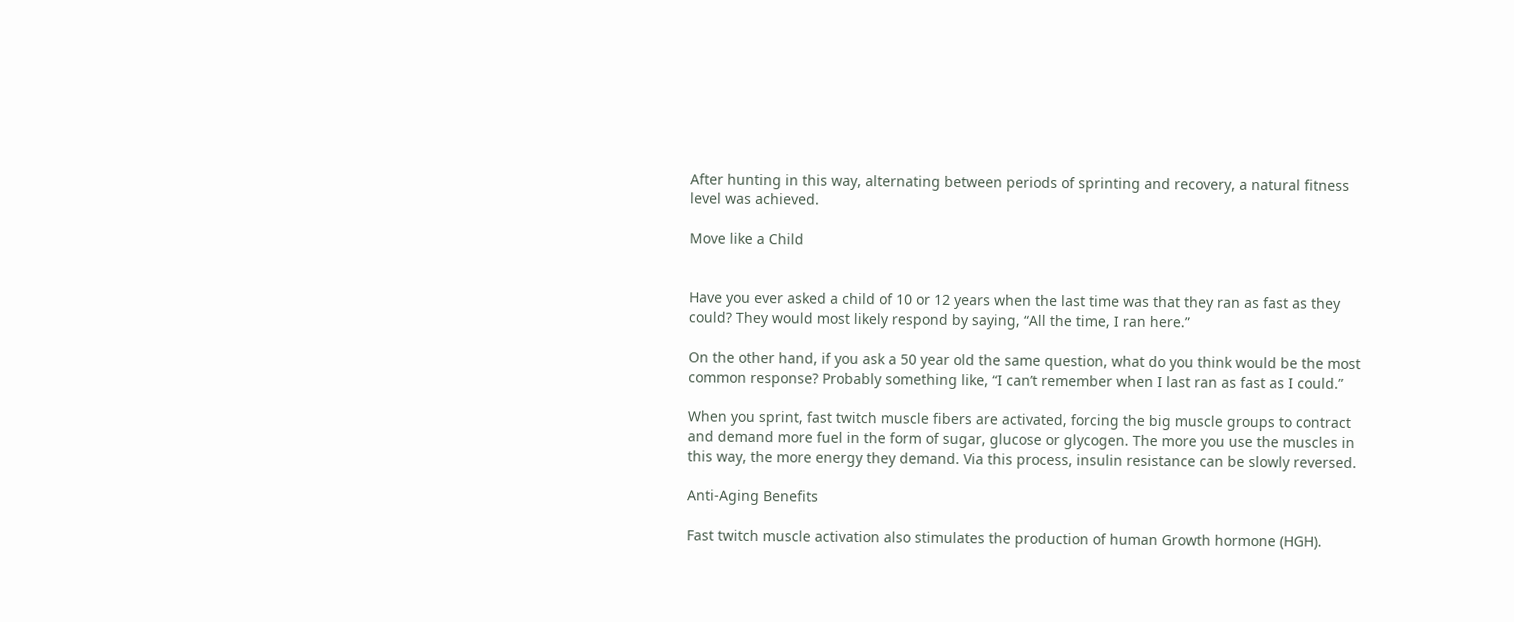After hunting in this way, alternating between periods of sprinting and recovery, a natural fitness level was achieved.

Move like a Child


Have you ever asked a child of 10 or 12 years when the last time was that they ran as fast as they could? They would most likely respond by saying, “All the time, I ran here.”

On the other hand, if you ask a 50 year old the same question, what do you think would be the most common response? Probably something like, “I can’t remember when I last ran as fast as I could.”

When you sprint, fast twitch muscle fibers are activated, forcing the big muscle groups to contract and demand more fuel in the form of sugar, glucose or glycogen. The more you use the muscles in this way, the more energy they demand. Via this process, insulin resistance can be slowly reversed.

Anti-Aging Benefits

Fast twitch muscle activation also stimulates the production of human Growth hormone (HGH).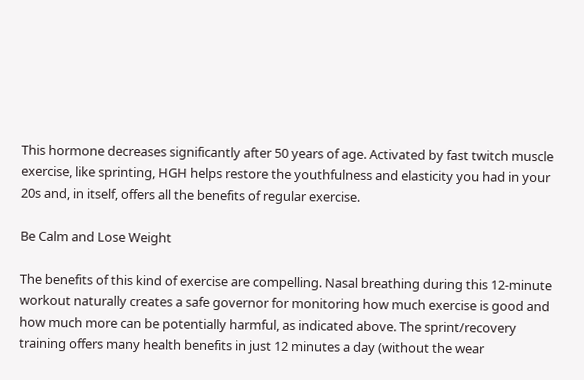This hormone decreases significantly after 50 years of age. Activated by fast twitch muscle exercise, like sprinting, HGH helps restore the youthfulness and elasticity you had in your 20s and, in itself, offers all the benefits of regular exercise.

Be Calm and Lose Weight

The benefits of this kind of exercise are compelling. Nasal breathing during this 12-minute workout naturally creates a safe governor for monitoring how much exercise is good and how much more can be potentially harmful, as indicated above. The sprint/recovery training offers many health benefits in just 12 minutes a day (without the wear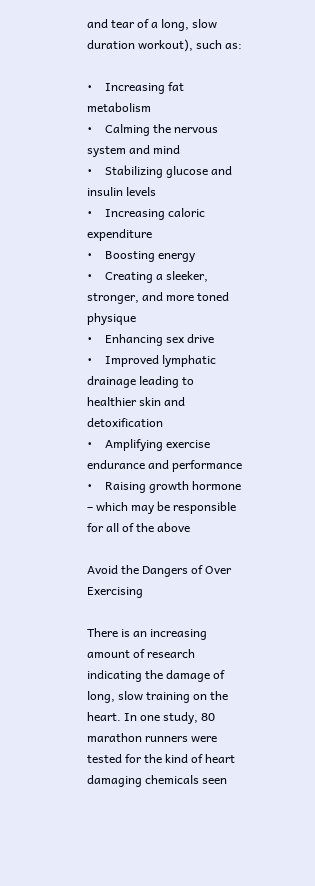and tear of a long, slow duration workout), such as:

•    Increasing fat metabolism
•    Calming the nervous system and mind
•    Stabilizing glucose and insulin levels
•    Increasing caloric expenditure
•    Boosting energy
•    Creating a sleeker, stronger, and more toned physique
•    Enhancing sex drive
•    Improved lymphatic drainage leading to healthier skin and detoxification
•    Amplifying exercise endurance and performance
•    Raising growth hormone – which may be responsible for all of the above

Avoid the Dangers of Over Exercising

There is an increasing amount of research indicating the damage of long, slow training on the heart. In one study, 80 marathon runners were tested for the kind of heart damaging chemicals seen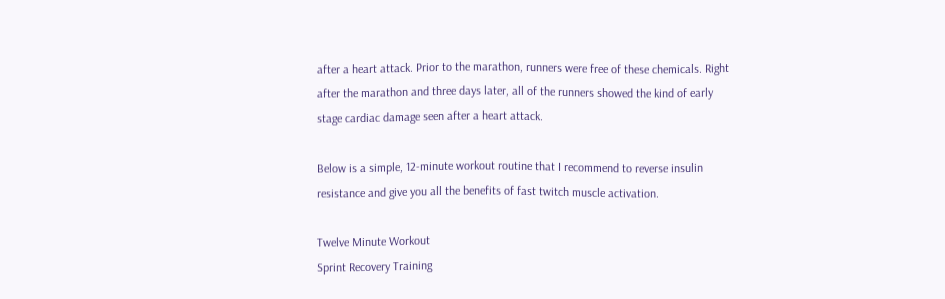after a heart attack. Prior to the marathon, runners were free of these chemicals. Right after the marathon and three days later, all of the runners showed the kind of early stage cardiac damage seen after a heart attack.

Below is a simple, 12-minute workout routine that I recommend to reverse insulin resistance and give you all the benefits of fast twitch muscle activation.

Twelve Minute Workout
Sprint Recovery Training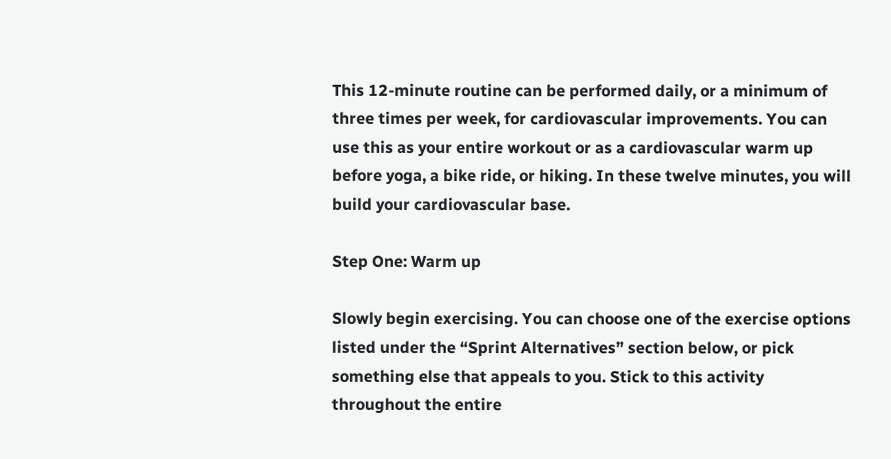This 12-minute routine can be performed daily, or a minimum of three times per week, for cardiovascular improvements. You can use this as your entire workout or as a cardiovascular warm up before yoga, a bike ride, or hiking. In these twelve minutes, you will build your cardiovascular base.

Step One: Warm up

Slowly begin exercising. You can choose one of the exercise options listed under the “Sprint Alternatives” section below, or pick something else that appeals to you. Stick to this activity throughout the entire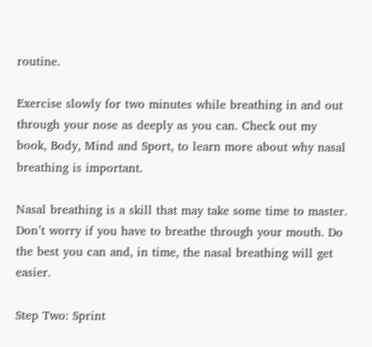routine.

Exercise slowly for two minutes while breathing in and out through your nose as deeply as you can. Check out my book, Body, Mind and Sport, to learn more about why nasal breathing is important.

Nasal breathing is a skill that may take some time to master. Don’t worry if you have to breathe through your mouth. Do the best you can and, in time, the nasal breathing will get easier.

Step Two: Sprint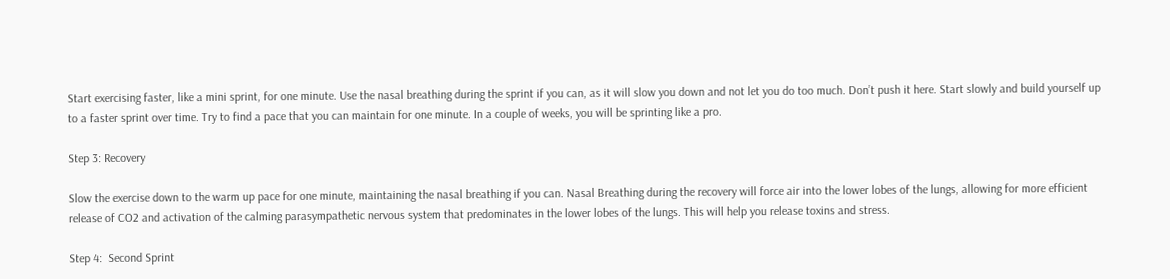Start exercising faster, like a mini sprint, for one minute. Use the nasal breathing during the sprint if you can, as it will slow you down and not let you do too much. Don’t push it here. Start slowly and build yourself up to a faster sprint over time. Try to find a pace that you can maintain for one minute. In a couple of weeks, you will be sprinting like a pro.

Step 3: Recovery

Slow the exercise down to the warm up pace for one minute, maintaining the nasal breathing if you can. Nasal Breathing during the recovery will force air into the lower lobes of the lungs, allowing for more efficient release of CO2 and activation of the calming parasympathetic nervous system that predominates in the lower lobes of the lungs. This will help you release toxins and stress.

Step 4:  Second Sprint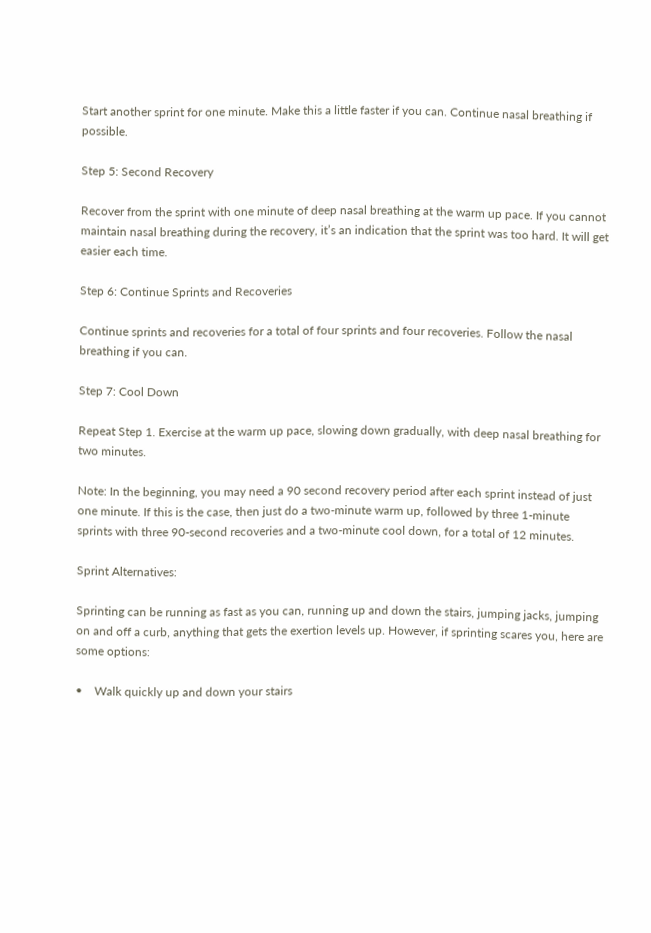Start another sprint for one minute. Make this a little faster if you can. Continue nasal breathing if possible.

Step 5: Second Recovery

Recover from the sprint with one minute of deep nasal breathing at the warm up pace. If you cannot maintain nasal breathing during the recovery, it’s an indication that the sprint was too hard. It will get easier each time.

Step 6: Continue Sprints and Recoveries

Continue sprints and recoveries for a total of four sprints and four recoveries. Follow the nasal breathing if you can.

Step 7: Cool Down

Repeat Step 1. Exercise at the warm up pace, slowing down gradually, with deep nasal breathing for two minutes.

Note: In the beginning, you may need a 90 second recovery period after each sprint instead of just one minute. If this is the case, then just do a two-minute warm up, followed by three 1-minute sprints with three 90-second recoveries and a two-minute cool down, for a total of 12 minutes.

Sprint Alternatives:

Sprinting can be running as fast as you can, running up and down the stairs, jumping jacks, jumping on and off a curb, anything that gets the exertion levels up. However, if sprinting scares you, here are some options:

•    Walk quickly up and down your stairs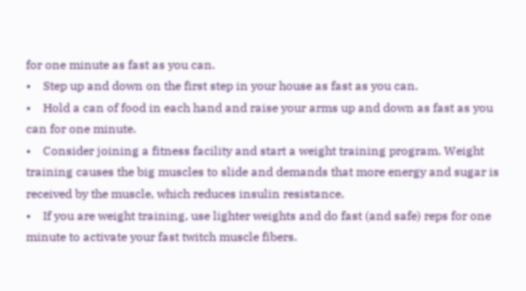for one minute as fast as you can.
•    Step up and down on the first step in your house as fast as you can.
•    Hold a can of food in each hand and raise your arms up and down as fast as you can for one minute.
•    Consider joining a fitness facility and start a weight training program. Weight training causes the big muscles to slide and demands that more energy and sugar is received by the muscle, which reduces insulin resistance.
•    If you are weight training, use lighter weights and do fast (and safe) reps for one minute to activate your fast twitch muscle fibers.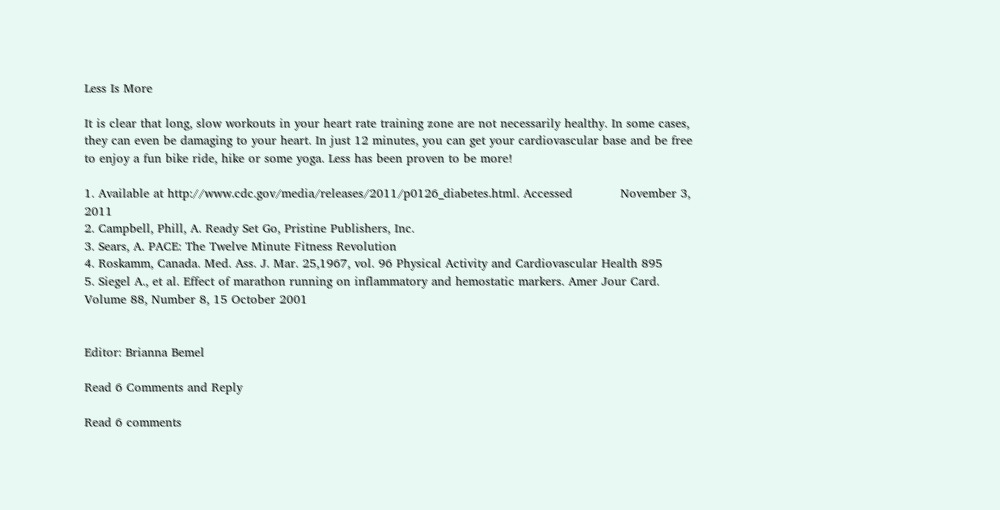Less Is More

It is clear that long, slow workouts in your heart rate training zone are not necessarily healthy. In some cases, they can even be damaging to your heart. In just 12 minutes, you can get your cardiovascular base and be free to enjoy a fun bike ride, hike or some yoga. Less has been proven to be more!

1. Available at http://www.cdc.gov/media/releases/2011/p0126_diabetes.html. Accessed            November 3, 2011
2. Campbell, Phill, A. Ready Set Go, Pristine Publishers, Inc.
3. Sears, A. PACE: The Twelve Minute Fitness Revolution
4. Roskamm, Canada. Med. Ass. J. Mar. 25,1967, vol. 96 Physical Activity and Cardiovascular Health 895
5. Siegel A., et al. Effect of marathon running on inflammatory and hemostatic markers. Amer Jour Card. Volume 88, Number 8, 15 October 2001


Editor: Brianna Bemel

Read 6 Comments and Reply

Read 6 comments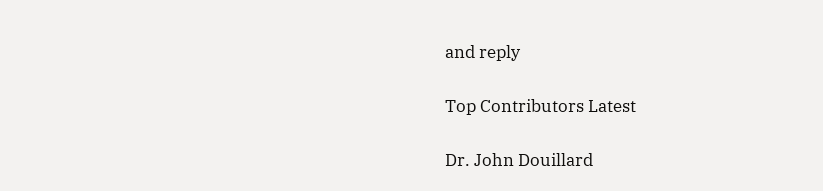and reply

Top Contributors Latest

Dr. John Douillard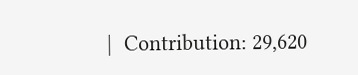|  Contribution: 29,620